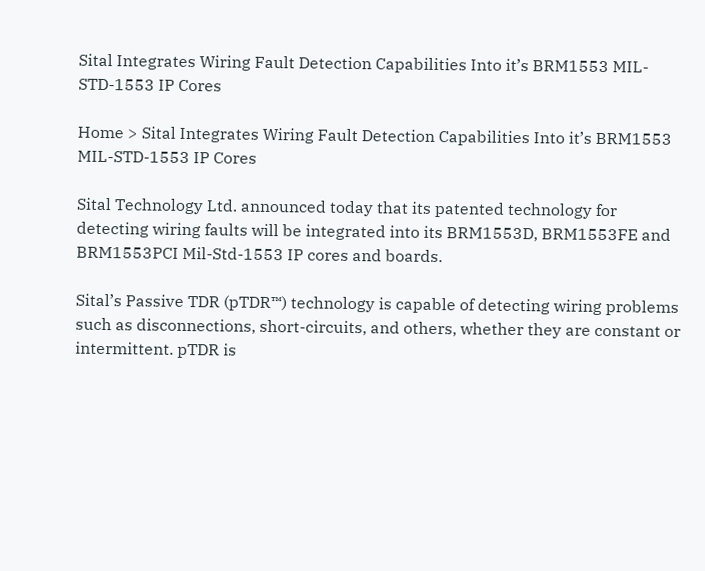Sital Integrates Wiring Fault Detection Capabilities Into it’s BRM1553 MIL-STD-1553 IP Cores

Home > Sital Integrates Wiring Fault Detection Capabilities Into it’s BRM1553 MIL-STD-1553 IP Cores

Sital Technology Ltd. announced today that its patented technology for detecting wiring faults will be integrated into its BRM1553D, BRM1553FE and BRM1553PCI Mil-Std-1553 IP cores and boards.

Sital’s Passive TDR (pTDR™) technology is capable of detecting wiring problems such as disconnections, short-circuits, and others, whether they are constant or intermittent. pTDR is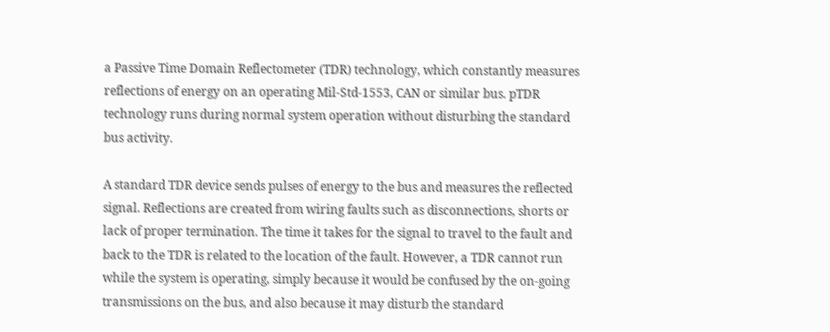a Passive Time Domain Reflectometer (TDR) technology, which constantly measures reflections of energy on an operating Mil-Std-1553, CAN or similar bus. pTDR technology runs during normal system operation without disturbing the standard bus activity.

A standard TDR device sends pulses of energy to the bus and measures the reflected signal. Reflections are created from wiring faults such as disconnections, shorts or lack of proper termination. The time it takes for the signal to travel to the fault and back to the TDR is related to the location of the fault. However, a TDR cannot run while the system is operating, simply because it would be confused by the on-going transmissions on the bus, and also because it may disturb the standard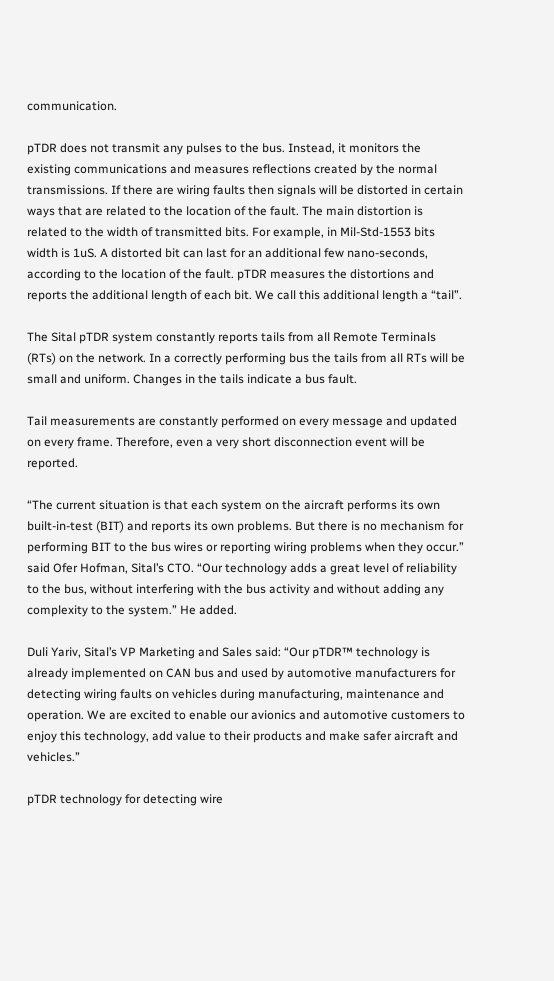communication.

pTDR does not transmit any pulses to the bus. Instead, it monitors the existing communications and measures reflections created by the normal transmissions. If there are wiring faults then signals will be distorted in certain ways that are related to the location of the fault. The main distortion is related to the width of transmitted bits. For example, in Mil-Std-1553 bits width is 1uS. A distorted bit can last for an additional few nano-seconds, according to the location of the fault. pTDR measures the distortions and reports the additional length of each bit. We call this additional length a “tail”.

The Sital pTDR system constantly reports tails from all Remote Terminals (RTs) on the network. In a correctly performing bus the tails from all RTs will be small and uniform. Changes in the tails indicate a bus fault.

Tail measurements are constantly performed on every message and updated on every frame. Therefore, even a very short disconnection event will be reported.

“The current situation is that each system on the aircraft performs its own built-in-test (BIT) and reports its own problems. But there is no mechanism for performing BIT to the bus wires or reporting wiring problems when they occur.” said Ofer Hofman, Sital’s CTO. “Our technology adds a great level of reliability to the bus, without interfering with the bus activity and without adding any complexity to the system.” He added.

Duli Yariv, Sital’s VP Marketing and Sales said: “Our pTDR™ technology is already implemented on CAN bus and used by automotive manufacturers for detecting wiring faults on vehicles during manufacturing, maintenance and operation. We are excited to enable our avionics and automotive customers to enjoy this technology, add value to their products and make safer aircraft and vehicles.”

pTDR technology for detecting wire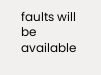faults will be available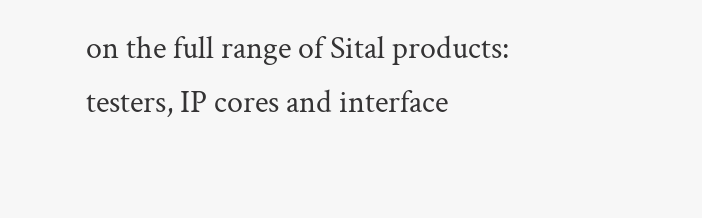on the full range of Sital products: testers, IP cores and interface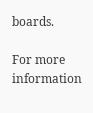boards.

For more information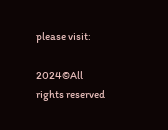please visit:

2024©All rights reserved